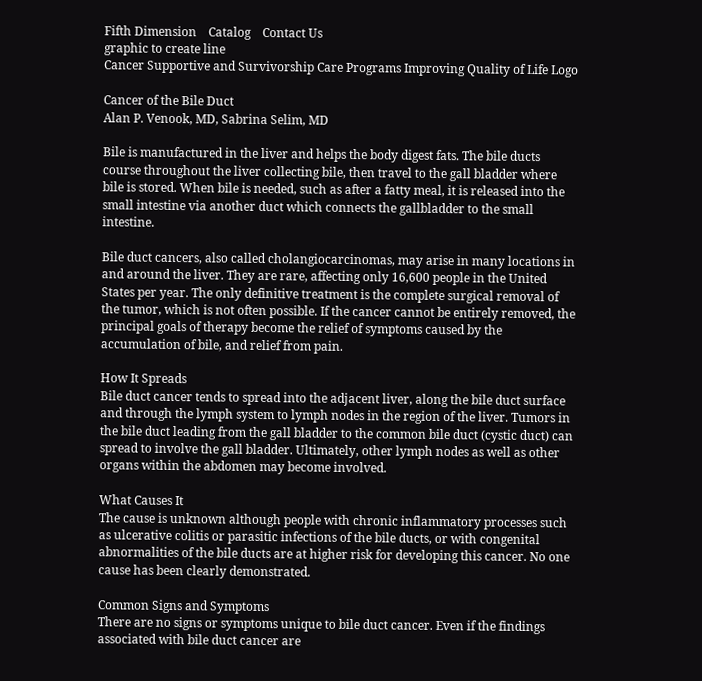Fifth Dimension    Catalog    Contact Us
graphic to create line
Cancer Supportive and Survivorship Care Programs Improving Quality of Life Logo

Cancer of the Bile Duct
Alan P. Venook, MD, Sabrina Selim, MD

Bile is manufactured in the liver and helps the body digest fats. The bile ducts course throughout the liver collecting bile, then travel to the gall bladder where bile is stored. When bile is needed, such as after a fatty meal, it is released into the small intestine via another duct which connects the gallbladder to the small intestine.

Bile duct cancers, also called cholangiocarcinomas, may arise in many locations in and around the liver. They are rare, affecting only 16,600 people in the United States per year. The only definitive treatment is the complete surgical removal of the tumor, which is not often possible. If the cancer cannot be entirely removed, the principal goals of therapy become the relief of symptoms caused by the accumulation of bile, and relief from pain.

How It Spreads
Bile duct cancer tends to spread into the adjacent liver, along the bile duct surface and through the lymph system to lymph nodes in the region of the liver. Tumors in the bile duct leading from the gall bladder to the common bile duct (cystic duct) can spread to involve the gall bladder. Ultimately, other lymph nodes as well as other organs within the abdomen may become involved.

What Causes It
The cause is unknown although people with chronic inflammatory processes such as ulcerative colitis or parasitic infections of the bile ducts, or with congenital abnormalities of the bile ducts are at higher risk for developing this cancer. No one cause has been clearly demonstrated.

Common Signs and Symptoms
There are no signs or symptoms unique to bile duct cancer. Even if the findings associated with bile duct cancer are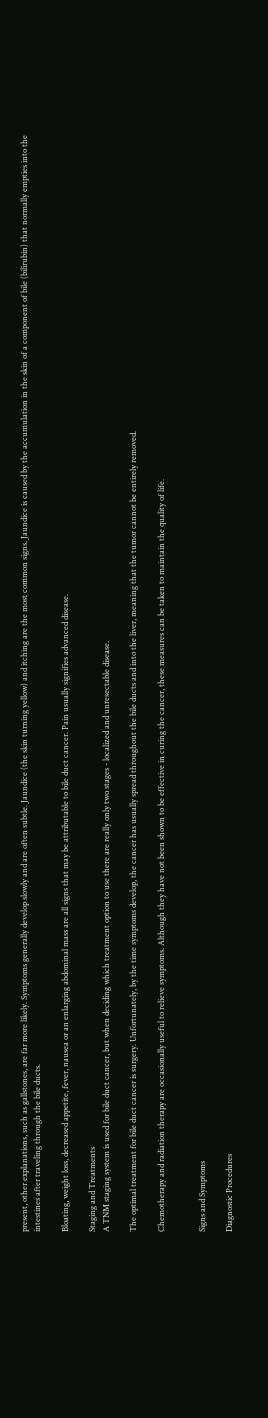present, other explanations, such as gallstones, are far more likely. Symptoms generally develop slowly and are often subtle. Jaundice (the skin turning yellow) and itching are the most common signs. Jaundice is caused by the accumulation in the skin of a component of bile (bilirubin) that normally empties into the intestines after traveling through the bile ducts.

Bloating, weight loss, decreased appetite, fever, nausea or an enlarging abdominal mass are all signs that may be attributable to bile duct cancer. Pain usually signifies advanced disease.

Staging and Treatments
A TNM staging system is used for bile duct cancer, but when deciding which treatment option to use there are really only two stages - localized and unresectable disease.

The optimal treatment for bile duct cancer is surgery. Unfortunately, by the time symptoms develop, the cancer has usually spread throughout the bile ducts and into the liver, meaning that the tumor cannot be entirely removed.

Chemotherapy and radiation therapy are occasionally useful to relieve symptoms. Although they have not been shown to be effective in curing the cancer, these measures can be taken to maintain the quality of life.


Signs and Symptoms

Diagnostic Procedures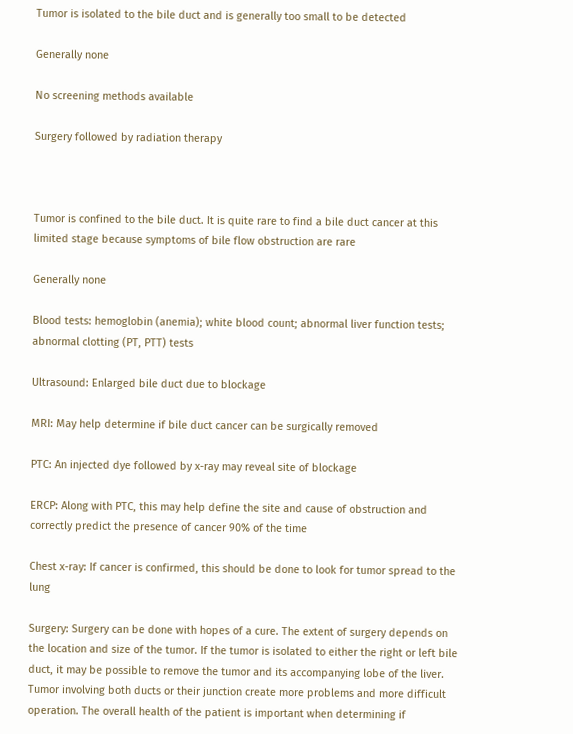Tumor is isolated to the bile duct and is generally too small to be detected

Generally none

No screening methods available

Surgery followed by radiation therapy



Tumor is confined to the bile duct. It is quite rare to find a bile duct cancer at this limited stage because symptoms of bile flow obstruction are rare

Generally none

Blood tests: hemoglobin (anemia); white blood count; abnormal liver function tests; abnormal clotting (PT, PTT) tests

Ultrasound: Enlarged bile duct due to blockage

MRI: May help determine if bile duct cancer can be surgically removed

PTC: An injected dye followed by x-ray may reveal site of blockage

ERCP: Along with PTC, this may help define the site and cause of obstruction and correctly predict the presence of cancer 90% of the time

Chest x-ray: If cancer is confirmed, this should be done to look for tumor spread to the lung

Surgery: Surgery can be done with hopes of a cure. The extent of surgery depends on the location and size of the tumor. If the tumor is isolated to either the right or left bile duct, it may be possible to remove the tumor and its accompanying lobe of the liver. Tumor involving both ducts or their junction create more problems and more difficult operation. The overall health of the patient is important when determining if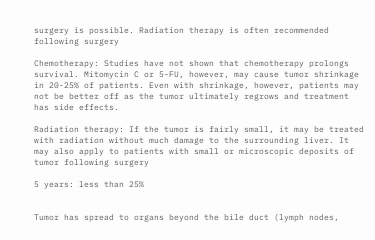surgery is possible. Radiation therapy is often recommended following surgery

Chemotherapy: Studies have not shown that chemotherapy prolongs survival. Mitomycin C or 5-FU, however, may cause tumor shrinkage in 20-25% of patients. Even with shrinkage, however, patients may not be better off as the tumor ultimately regrows and treatment has side effects.

Radiation therapy: If the tumor is fairly small, it may be treated with radiation without much damage to the surrounding liver. It may also apply to patients with small or microscopic deposits of tumor following surgery

5 years: less than 25%


Tumor has spread to organs beyond the bile duct (lymph nodes,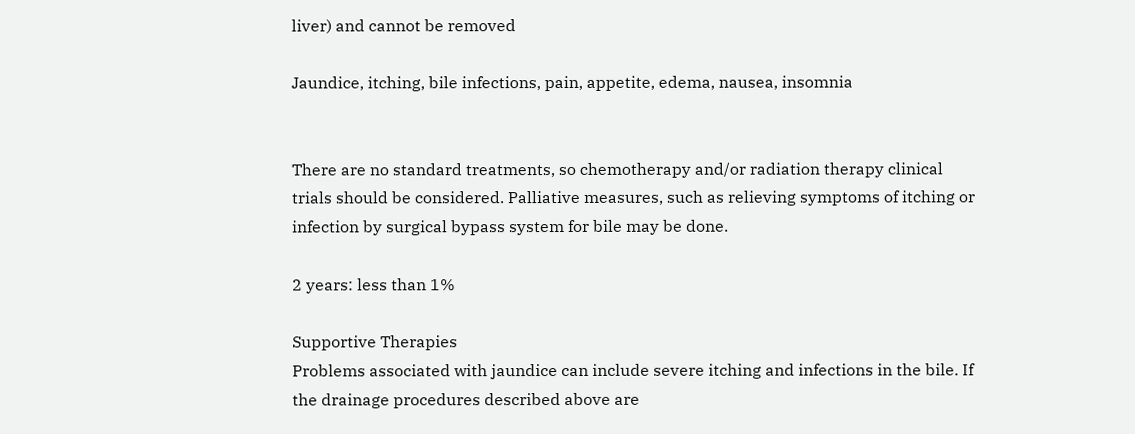liver) and cannot be removed

Jaundice, itching, bile infections, pain, appetite, edema, nausea, insomnia


There are no standard treatments, so chemotherapy and/or radiation therapy clinical trials should be considered. Palliative measures, such as relieving symptoms of itching or infection by surgical bypass system for bile may be done.

2 years: less than 1%

Supportive Therapies
Problems associated with jaundice can include severe itching and infections in the bile. If the drainage procedures described above are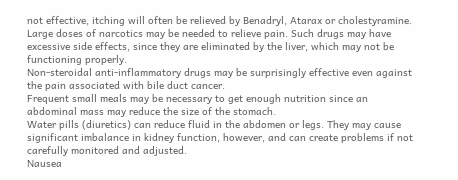not effective, itching will often be relieved by Benadryl, Atarax or cholestyramine.
Large doses of narcotics may be needed to relieve pain. Such drugs may have excessive side effects, since they are eliminated by the liver, which may not be functioning properly.
Non-steroidal anti-inflammatory drugs may be surprisingly effective even against the pain associated with bile duct cancer.
Frequent small meals may be necessary to get enough nutrition since an abdominal mass may reduce the size of the stomach.
Water pills (diuretics) can reduce fluid in the abdomen or legs. They may cause significant imbalance in kidney function, however, and can create problems if not carefully monitored and adjusted.
Nausea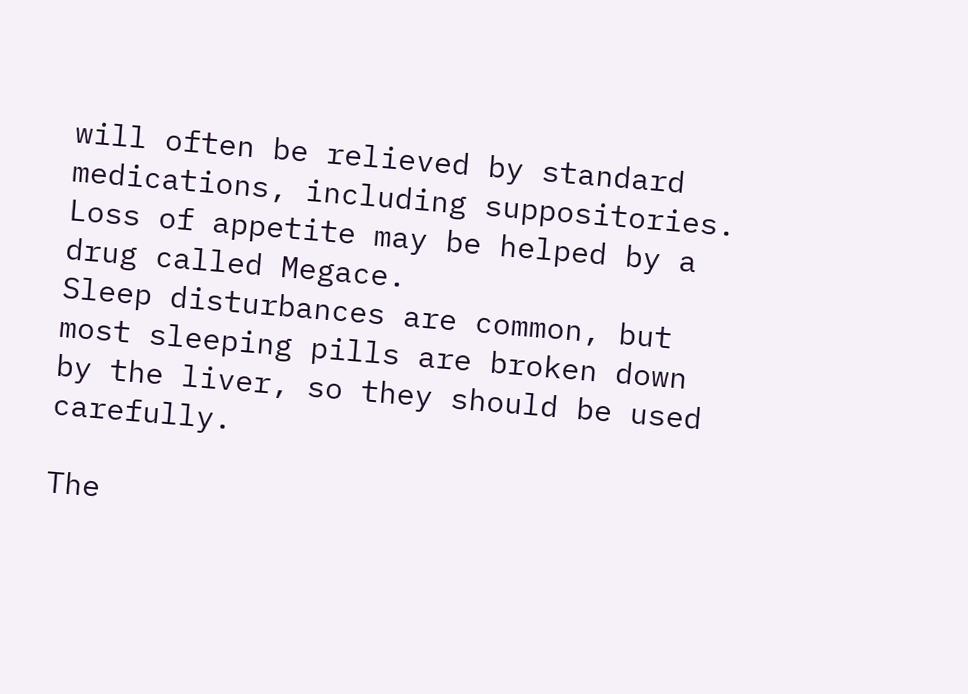will often be relieved by standard medications, including suppositories.
Loss of appetite may be helped by a drug called Megace.
Sleep disturbances are common, but most sleeping pills are broken down by the liver, so they should be used carefully.

The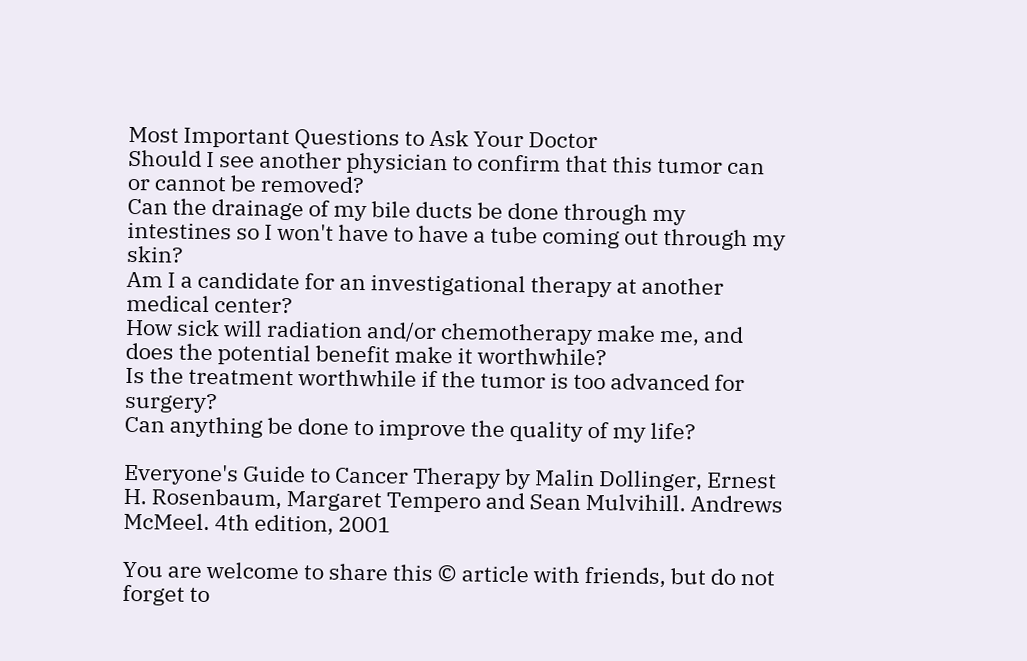Most Important Questions to Ask Your Doctor
Should I see another physician to confirm that this tumor can or cannot be removed?
Can the drainage of my bile ducts be done through my intestines so I won't have to have a tube coming out through my skin?
Am I a candidate for an investigational therapy at another medical center?
How sick will radiation and/or chemotherapy make me, and does the potential benefit make it worthwhile?
Is the treatment worthwhile if the tumor is too advanced for surgery?
Can anything be done to improve the quality of my life?

Everyone's Guide to Cancer Therapy by Malin Dollinger, Ernest H. Rosenbaum, Margaret Tempero and Sean Mulvihill. Andrews McMeel. 4th edition, 2001

You are welcome to share this © article with friends, but do not forget to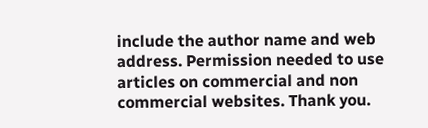include the author name and web address. Permission needed to use articles on commercial and non commercial websites. Thank you.